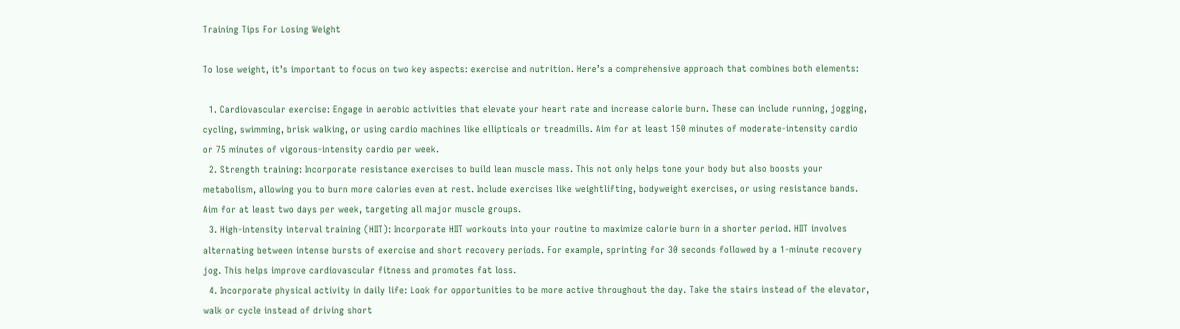Training Tips For Losing Weight

To lose weight, it’s important to focus on two key aspects: exercise and nutrition. Here’s a comprehensive approach that combines both elements:

  1. Cardiovascular exercise: Engage in aerobic activities that elevate your heart rate and increase calorie burn. These can include running, jogging, cycling, swimming, brisk walking, or using cardio machines like ellipticals or treadmills. Aim for at least 150 minutes of moderate-intensity cardio or 75 minutes of vigorous-intensity cardio per week.
  2. Strength training: Incorporate resistance exercises to build lean muscle mass. This not only helps tone your body but also boosts your metabolism, allowing you to burn more calories even at rest. Include exercises like weightlifting, bodyweight exercises, or using resistance bands. Aim for at least two days per week, targeting all major muscle groups.
  3. High-intensity interval training (HIIT): Incorporate HIIT workouts into your routine to maximize calorie burn in a shorter period. HIIT involves alternating between intense bursts of exercise and short recovery periods. For example, sprinting for 30 seconds followed by a 1-minute recovery jog. This helps improve cardiovascular fitness and promotes fat loss.
  4. Incorporate physical activity in daily life: Look for opportunities to be more active throughout the day. Take the stairs instead of the elevator, walk or cycle instead of driving short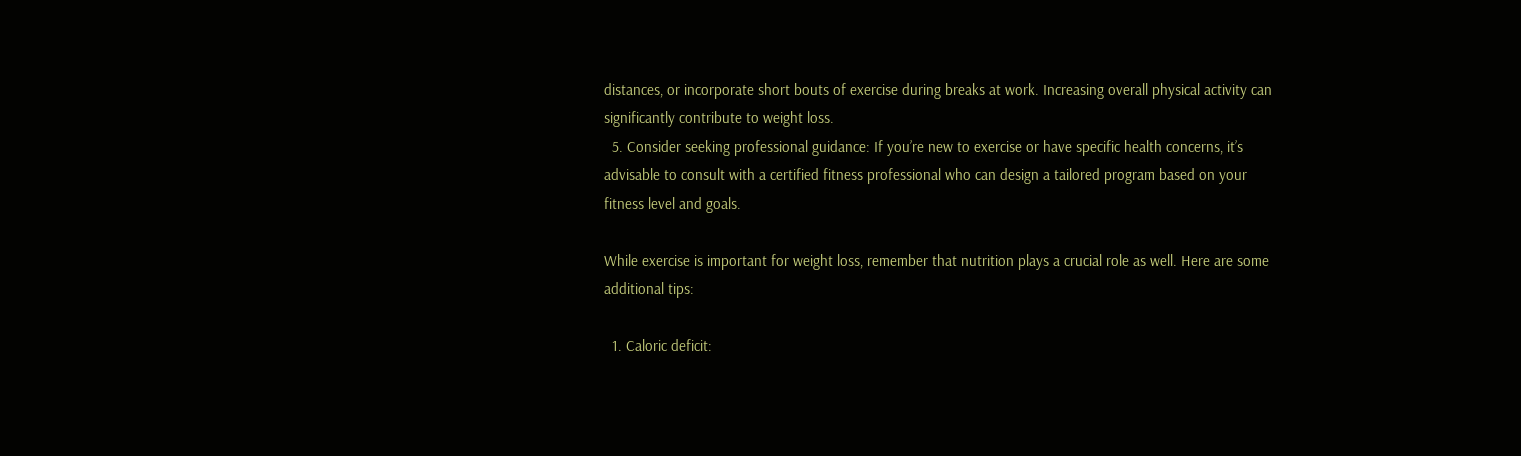distances, or incorporate short bouts of exercise during breaks at work. Increasing overall physical activity can significantly contribute to weight loss.
  5. Consider seeking professional guidance: If you’re new to exercise or have specific health concerns, it’s advisable to consult with a certified fitness professional who can design a tailored program based on your fitness level and goals.

While exercise is important for weight loss, remember that nutrition plays a crucial role as well. Here are some additional tips:

  1. Caloric deficit: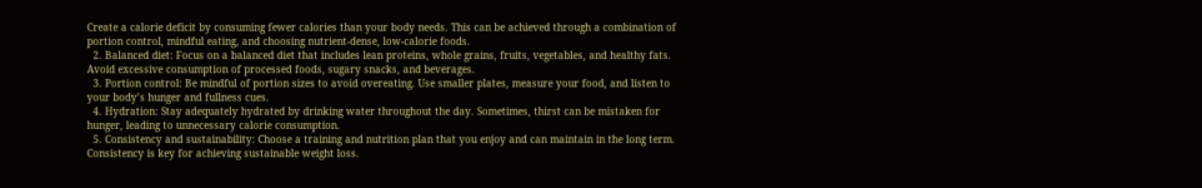Create a calorie deficit by consuming fewer calories than your body needs. This can be achieved through a combination of portion control, mindful eating, and choosing nutrient-dense, low-calorie foods.
  2. Balanced diet: Focus on a balanced diet that includes lean proteins, whole grains, fruits, vegetables, and healthy fats. Avoid excessive consumption of processed foods, sugary snacks, and beverages.
  3. Portion control: Be mindful of portion sizes to avoid overeating. Use smaller plates, measure your food, and listen to your body’s hunger and fullness cues.
  4. Hydration: Stay adequately hydrated by drinking water throughout the day. Sometimes, thirst can be mistaken for hunger, leading to unnecessary calorie consumption.
  5. Consistency and sustainability: Choose a training and nutrition plan that you enjoy and can maintain in the long term. Consistency is key for achieving sustainable weight loss.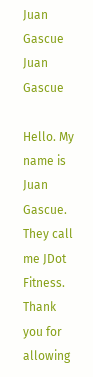Juan Gascue
Juan Gascue

Hello. My name is Juan Gascue. They call me JDot Fitness.
Thank you for allowing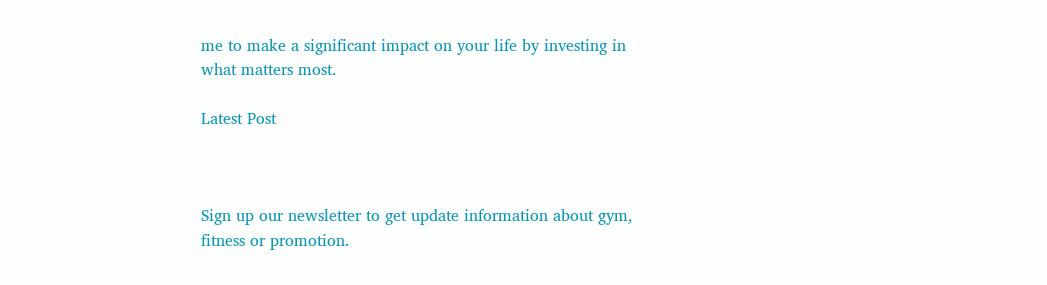me to make a significant impact on your life by investing in what matters most.

Latest Post



Sign up our newsletter to get update information about gym, fitness or promotion.